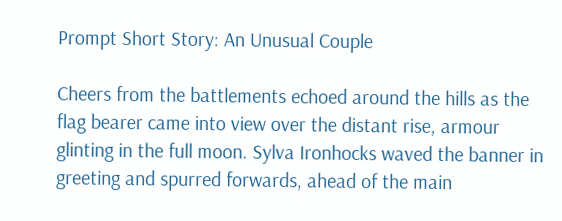Prompt Short Story: An Unusual Couple

Cheers from the battlements echoed around the hills as the flag bearer came into view over the distant rise, armour glinting in the full moon. Sylva Ironhocks waved the banner in greeting and spurred forwards, ahead of the main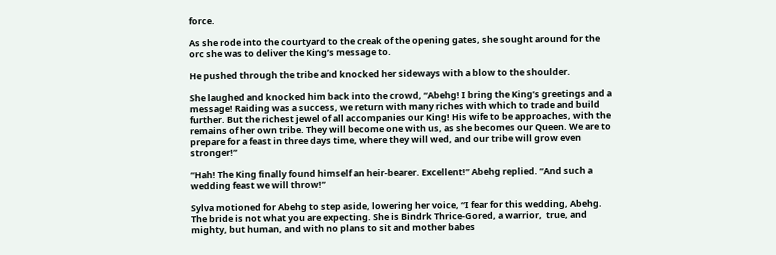force.

As she rode into the courtyard to the creak of the opening gates, she sought around for the orc she was to deliver the King’s message to.

He pushed through the tribe and knocked her sideways with a blow to the shoulder.

She laughed and knocked him back into the crowd, “Abehg! I bring the King’s greetings and a message! Raiding was a success, we return with many riches with which to trade and build further. But the richest jewel of all accompanies our King! His wife to be approaches, with the remains of her own tribe. They will become one with us, as she becomes our Queen. We are to prepare for a feast in three days time, where they will wed, and our tribe will grow even stronger!”

“Hah! The King finally found himself an heir-bearer. Excellent!” Abehg replied. “And such a wedding feast we will throw!”

Sylva motioned for Abehg to step aside, lowering her voice, “I fear for this wedding, Abehg. The bride is not what you are expecting. She is Bindrk Thrice-Gored, a warrior,  true, and mighty, but human, and with no plans to sit and mother babes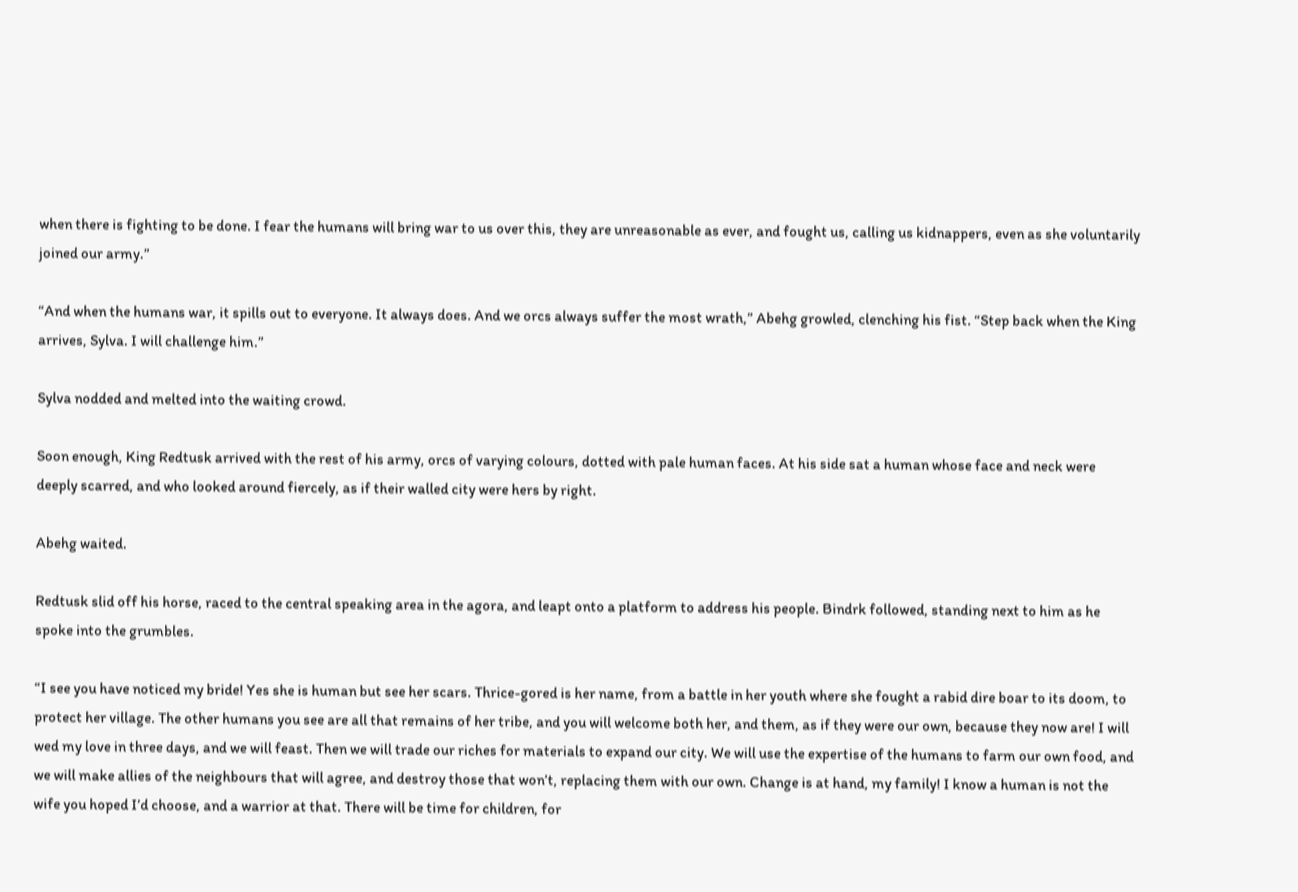when there is fighting to be done. I fear the humans will bring war to us over this, they are unreasonable as ever, and fought us, calling us kidnappers, even as she voluntarily joined our army.”

“And when the humans war, it spills out to everyone. It always does. And we orcs always suffer the most wrath,” Abehg growled, clenching his fist. “Step back when the King arrives, Sylva. I will challenge him.”

Sylva nodded and melted into the waiting crowd.

Soon enough, King Redtusk arrived with the rest of his army, orcs of varying colours, dotted with pale human faces. At his side sat a human whose face and neck were deeply scarred, and who looked around fiercely, as if their walled city were hers by right.

Abehg waited.

Redtusk slid off his horse, raced to the central speaking area in the agora, and leapt onto a platform to address his people. Bindrk followed, standing next to him as he spoke into the grumbles.

“I see you have noticed my bride! Yes she is human but see her scars. Thrice-gored is her name, from a battle in her youth where she fought a rabid dire boar to its doom, to protect her village. The other humans you see are all that remains of her tribe, and you will welcome both her, and them, as if they were our own, because they now are! I will wed my love in three days, and we will feast. Then we will trade our riches for materials to expand our city. We will use the expertise of the humans to farm our own food, and we will make allies of the neighbours that will agree, and destroy those that won’t, replacing them with our own. Change is at hand, my family! I know a human is not the wife you hoped I’d choose, and a warrior at that. There will be time for children, for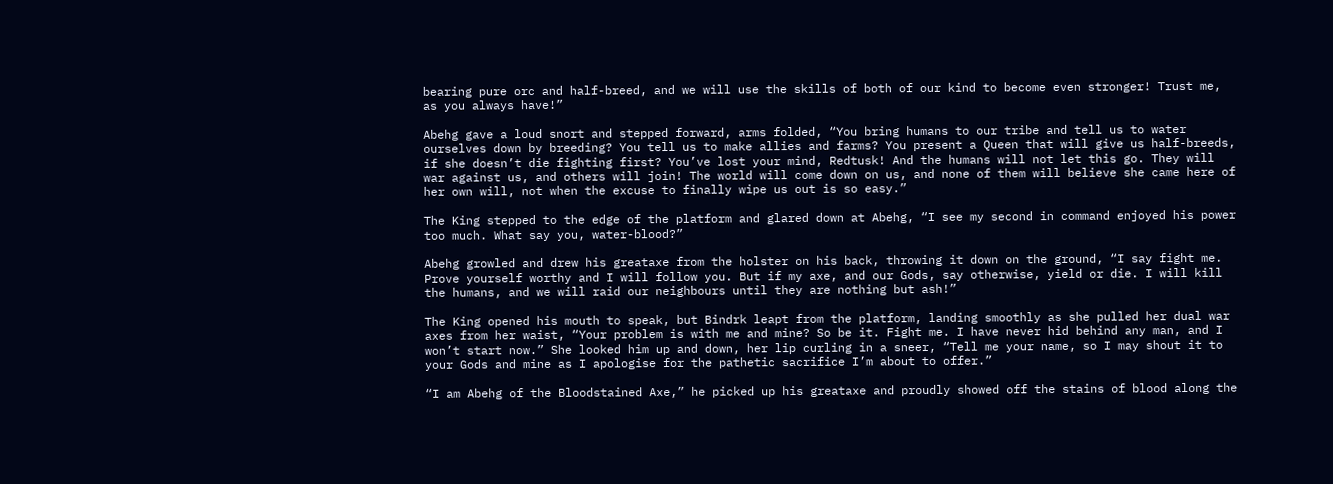bearing pure orc and half-breed, and we will use the skills of both of our kind to become even stronger! Trust me, as you always have!”

Abehg gave a loud snort and stepped forward, arms folded, “You bring humans to our tribe and tell us to water ourselves down by breeding? You tell us to make allies and farms? You present a Queen that will give us half-breeds, if she doesn’t die fighting first? You’ve lost your mind, Redtusk! And the humans will not let this go. They will war against us, and others will join! The world will come down on us, and none of them will believe she came here of her own will, not when the excuse to finally wipe us out is so easy.”

The King stepped to the edge of the platform and glared down at Abehg, “I see my second in command enjoyed his power too much. What say you, water-blood?”

Abehg growled and drew his greataxe from the holster on his back, throwing it down on the ground, “I say fight me. Prove yourself worthy and I will follow you. But if my axe, and our Gods, say otherwise, yield or die. I will kill the humans, and we will raid our neighbours until they are nothing but ash!”

The King opened his mouth to speak, but Bindrk leapt from the platform, landing smoothly as she pulled her dual war axes from her waist, “Your problem is with me and mine? So be it. Fight me. I have never hid behind any man, and I won’t start now.” She looked him up and down, her lip curling in a sneer, “Tell me your name, so I may shout it to your Gods and mine as I apologise for the pathetic sacrifice I’m about to offer.”

“I am Abehg of the Bloodstained Axe,” he picked up his greataxe and proudly showed off the stains of blood along the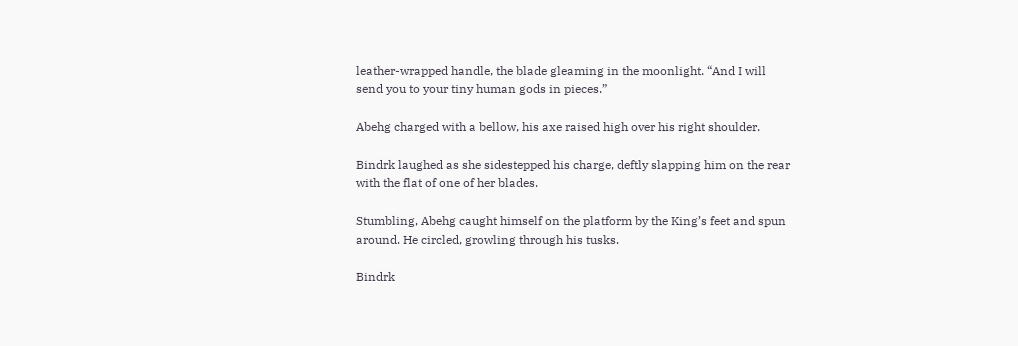leather-wrapped handle, the blade gleaming in the moonlight. “And I will send you to your tiny human gods in pieces.”

Abehg charged with a bellow, his axe raised high over his right shoulder.

Bindrk laughed as she sidestepped his charge, deftly slapping him on the rear with the flat of one of her blades.

Stumbling, Abehg caught himself on the platform by the King’s feet and spun around. He circled, growling through his tusks.

Bindrk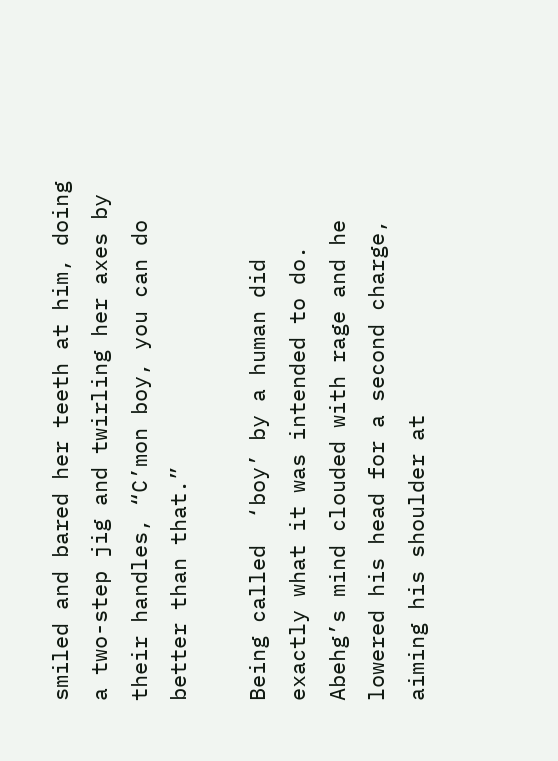smiled and bared her teeth at him, doing a two-step jig and twirling her axes by their handles, “C’mon boy, you can do better than that.”

Being called  ‘boy’ by a human did exactly what it was intended to do. Abehg’s mind clouded with rage and he lowered his head for a second charge, aiming his shoulder at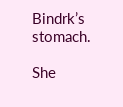Bindrk’s stomach.

She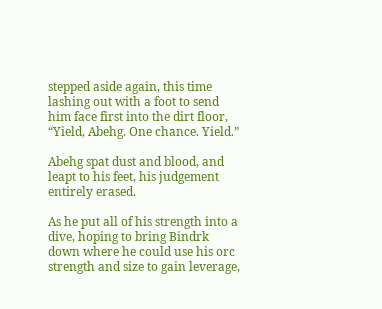stepped aside again, this time lashing out with a foot to send him face first into the dirt floor, “Yield, Abehg. One chance. Yield.”

Abehg spat dust and blood, and leapt to his feet, his judgement entirely erased.

As he put all of his strength into a dive, hoping to bring Bindrk down where he could use his orc strength and size to gain leverage,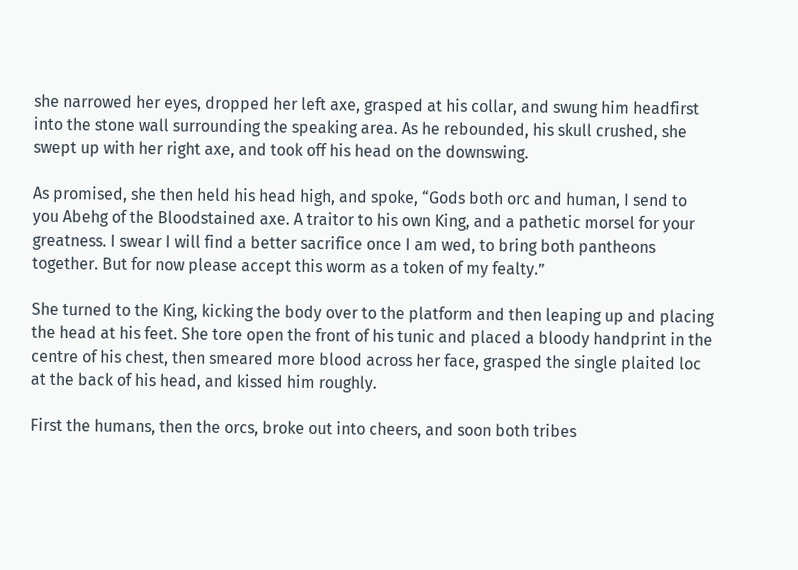she narrowed her eyes, dropped her left axe, grasped at his collar, and swung him headfirst into the stone wall surrounding the speaking area. As he rebounded, his skull crushed, she swept up with her right axe, and took off his head on the downswing.

As promised, she then held his head high, and spoke, “Gods both orc and human, I send to you Abehg of the Bloodstained axe. A traitor to his own King, and a pathetic morsel for your greatness. I swear I will find a better sacrifice once I am wed, to bring both pantheons together. But for now please accept this worm as a token of my fealty.”

She turned to the King, kicking the body over to the platform and then leaping up and placing the head at his feet. She tore open the front of his tunic and placed a bloody handprint in the centre of his chest, then smeared more blood across her face, grasped the single plaited loc at the back of his head, and kissed him roughly.

First the humans, then the orcs, broke out into cheers, and soon both tribes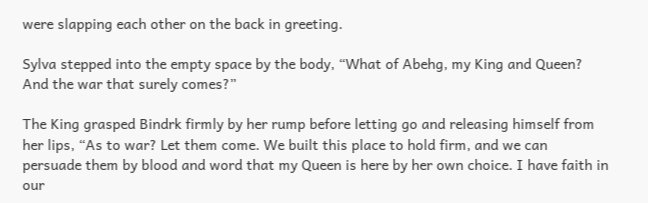were slapping each other on the back in greeting.

Sylva stepped into the empty space by the body, “What of Abehg, my King and Queen? And the war that surely comes?”

The King grasped Bindrk firmly by her rump before letting go and releasing himself from her lips, “As to war? Let them come. We built this place to hold firm, and we can persuade them by blood and word that my Queen is here by her own choice. I have faith in our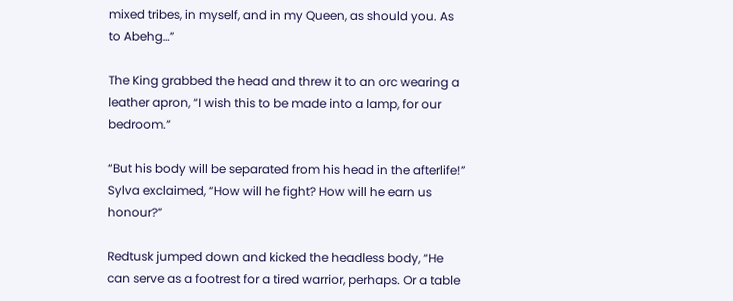mixed tribes, in myself, and in my Queen, as should you. As to Abehg…”

The King grabbed the head and threw it to an orc wearing a leather apron, “I wish this to be made into a lamp, for our bedroom.”

“But his body will be separated from his head in the afterlife!” Sylva exclaimed, “How will he fight? How will he earn us honour?”

Redtusk jumped down and kicked the headless body, “He can serve as a footrest for a tired warrior, perhaps. Or a table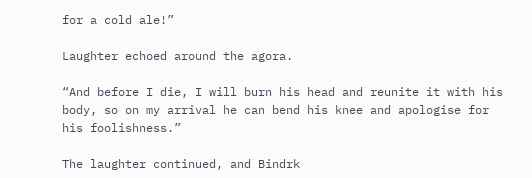for a cold ale!”

Laughter echoed around the agora.

“And before I die, I will burn his head and reunite it with his body, so on my arrival he can bend his knee and apologise for his foolishness.”

The laughter continued, and Bindrk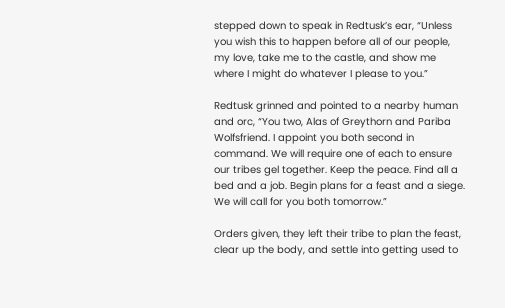stepped down to speak in Redtusk’s ear, “Unless you wish this to happen before all of our people, my love, take me to the castle, and show me where I might do whatever I please to you.”

Redtusk grinned and pointed to a nearby human and orc, “You two, Alas of Greythorn and Pariba Wolfsfriend. I appoint you both second in command. We will require one of each to ensure our tribes gel together. Keep the peace. Find all a bed and a job. Begin plans for a feast and a siege. We will call for you both tomorrow.”

Orders given, they left their tribe to plan the feast, clear up the body, and settle into getting used to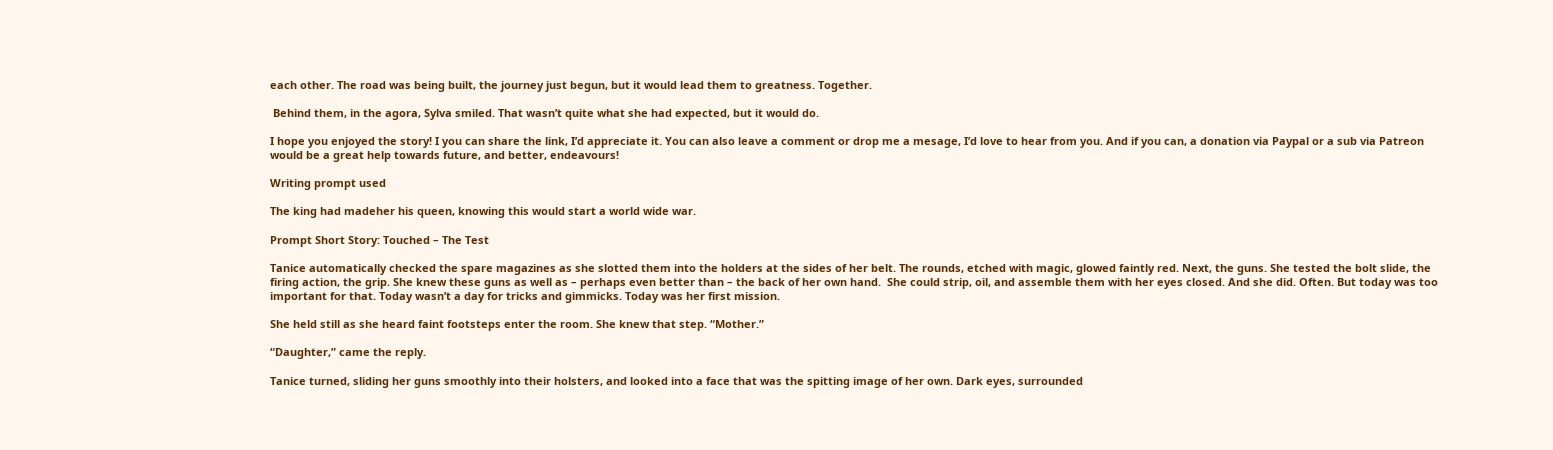each other. The road was being built, the journey just begun, but it would lead them to greatness. Together.

 Behind them, in the agora, Sylva smiled. That wasn’t quite what she had expected, but it would do.

I hope you enjoyed the story! I you can share the link, I’d appreciate it. You can also leave a comment or drop me a mesage, I’d love to hear from you. And if you can, a donation via Paypal or a sub via Patreon would be a great help towards future, and better, endeavours!

Writing prompt used

The king had madeher his queen, knowing this would start a world wide war.

Prompt Short Story: Touched – The Test

Tanice automatically checked the spare magazines as she slotted them into the holders at the sides of her belt. The rounds, etched with magic, glowed faintly red. Next, the guns. She tested the bolt slide, the firing action, the grip. She knew these guns as well as – perhaps even better than – the back of her own hand.  She could strip, oil, and assemble them with her eyes closed. And she did. Often. But today was too important for that. Today wasn’t a day for tricks and gimmicks. Today was her first mission.

She held still as she heard faint footsteps enter the room. She knew that step. “Mother.”

“Daughter,” came the reply.

Tanice turned, sliding her guns smoothly into their holsters, and looked into a face that was the spitting image of her own. Dark eyes, surrounded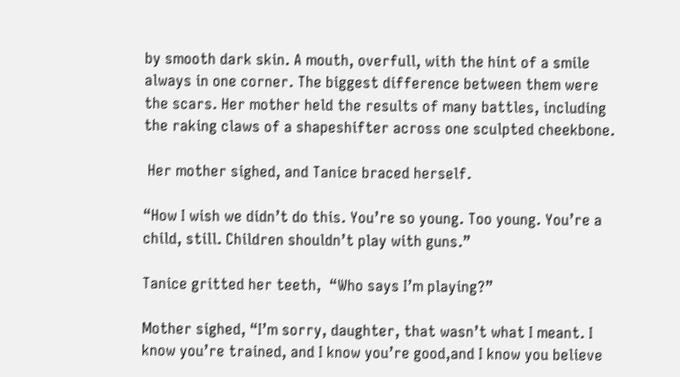by smooth dark skin. A mouth, overfull, with the hint of a smile always in one corner. The biggest difference between them were the scars. Her mother held the results of many battles, including the raking claws of a shapeshifter across one sculpted cheekbone.

 Her mother sighed, and Tanice braced herself.

“How I wish we didn’t do this. You’re so young. Too young. You’re a child, still. Children shouldn’t play with guns.”

Tanice gritted her teeth,  “Who says I’m playing?”

Mother sighed, “I’m sorry, daughter, that wasn’t what I meant. I know you’re trained, and I know you’re good,and I know you believe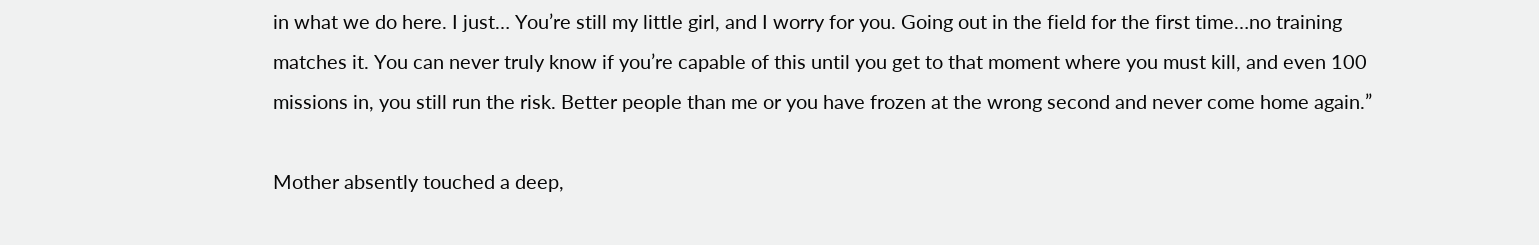in what we do here. I just… You’re still my little girl, and I worry for you. Going out in the field for the first time…no training matches it. You can never truly know if you’re capable of this until you get to that moment where you must kill, and even 100 missions in, you still run the risk. Better people than me or you have frozen at the wrong second and never come home again.”

Mother absently touched a deep,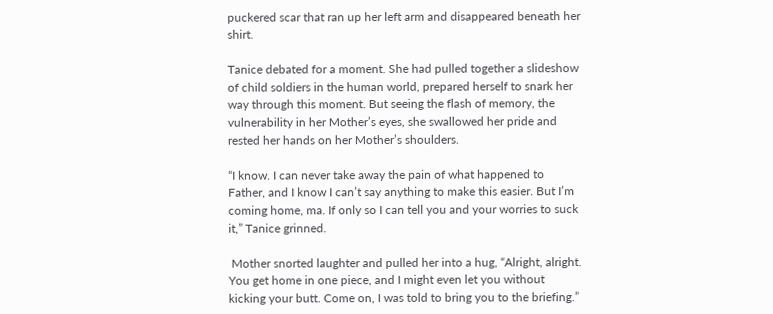puckered scar that ran up her left arm and disappeared beneath her shirt.

Tanice debated for a moment. She had pulled together a slideshow of child soldiers in the human world, prepared herself to snark her way through this moment. But seeing the flash of memory, the vulnerability in her Mother’s eyes, she swallowed her pride and rested her hands on her Mother’s shoulders.

“I know. I can never take away the pain of what happened to Father, and I know I can’t say anything to make this easier. But I’m coming home, ma. If only so I can tell you and your worries to suck it,” Tanice grinned.

 Mother snorted laughter and pulled her into a hug, “Alright, alright. You get home in one piece, and I might even let you without kicking your butt. Come on, I was told to bring you to the briefing.”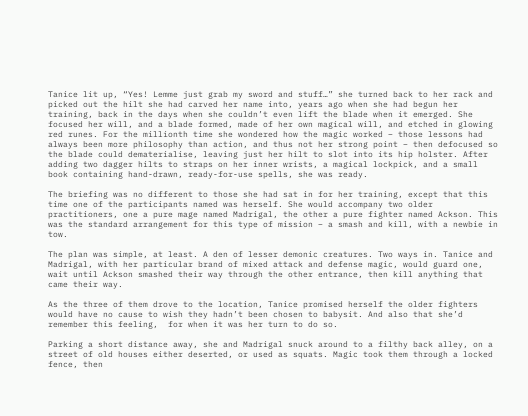Tanice lit up, “Yes! Lemme just grab my sword and stuff…” she turned back to her rack and picked out the hilt she had carved her name into, years ago when she had begun her training, back in the days when she couldn’t even lift the blade when it emerged. She focused her will, and a blade formed, made of her own magical will, and etched in glowing red runes. For the millionth time she wondered how the magic worked – those lessons had always been more philosophy than action, and thus not her strong point – then defocused so the blade could dematerialise, leaving just her hilt to slot into its hip holster. After adding two dagger hilts to straps on her inner wrists, a magical lockpick, and a small book containing hand-drawn, ready-for-use spells, she was ready.

The briefing was no different to those she had sat in for her training, except that this time one of the participants named was herself. She would accompany two older practitioners, one a pure mage named Madrigal, the other a pure fighter named Ackson. This was the standard arrangement for this type of mission – a smash and kill, with a newbie in tow.

The plan was simple, at least. A den of lesser demonic creatures. Two ways in. Tanice and Madrigal, with her particular brand of mixed attack and defense magic, would guard one, wait until Ackson smashed their way through the other entrance, then kill anything that came their way.

As the three of them drove to the location, Tanice promised herself the older fighters would have no cause to wish they hadn’t been chosen to babysit. And also that she’d remember this feeling,  for when it was her turn to do so.

Parking a short distance away, she and Madrigal snuck around to a filthy back alley, on a street of old houses either deserted, or used as squats. Magic took them through a locked fence, then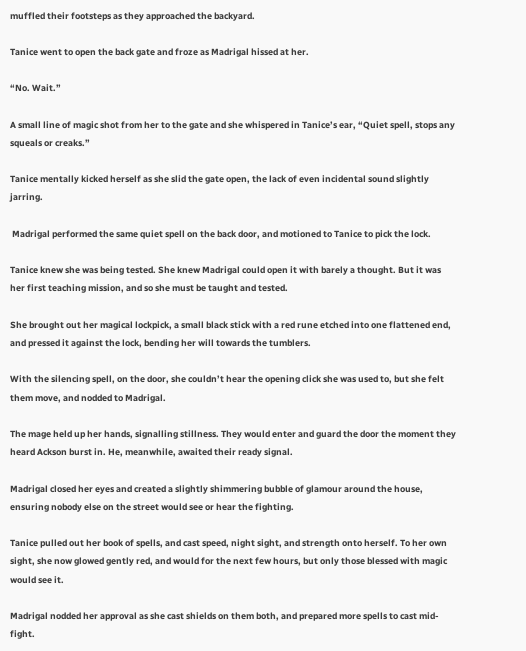muffled their footsteps as they approached the backyard.

Tanice went to open the back gate and froze as Madrigal hissed at her.

“No. Wait.”

A small line of magic shot from her to the gate and she whispered in Tanice’s ear, “Quiet spell, stops any squeals or creaks.”

Tanice mentally kicked herself as she slid the gate open, the lack of even incidental sound slightly jarring.

 Madrigal performed the same quiet spell on the back door, and motioned to Tanice to pick the lock.

Tanice knew she was being tested. She knew Madrigal could open it with barely a thought. But it was her first teaching mission, and so she must be taught and tested.

She brought out her magical lockpick, a small black stick with a red rune etched into one flattened end, and pressed it against the lock, bending her will towards the tumblers.

With the silencing spell, on the door, she couldn’t hear the opening click she was used to, but she felt them move, and nodded to Madrigal.

The mage held up her hands, signalling stillness. They would enter and guard the door the moment they heard Ackson burst in. He, meanwhile, awaited their ready signal.

Madrigal closed her eyes and created a slightly shimmering bubble of glamour around the house, ensuring nobody else on the street would see or hear the fighting.

Tanice pulled out her book of spells, and cast speed, night sight, and strength onto herself. To her own sight, she now glowed gently red, and would for the next few hours, but only those blessed with magic would see it.

Madrigal nodded her approval as she cast shields on them both, and prepared more spells to cast mid-fight.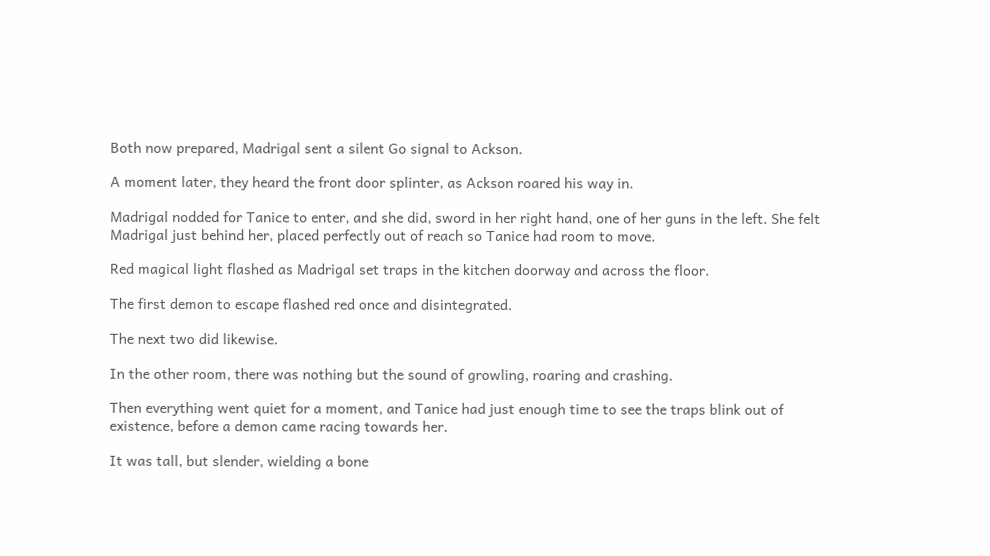Both now prepared, Madrigal sent a silent Go signal to Ackson.

A moment later, they heard the front door splinter, as Ackson roared his way in.

Madrigal nodded for Tanice to enter, and she did, sword in her right hand, one of her guns in the left. She felt Madrigal just behind her, placed perfectly out of reach so Tanice had room to move.

Red magical light flashed as Madrigal set traps in the kitchen doorway and across the floor.

The first demon to escape flashed red once and disintegrated.

The next two did likewise.

In the other room, there was nothing but the sound of growling, roaring and crashing.

Then everything went quiet for a moment, and Tanice had just enough time to see the traps blink out of existence, before a demon came racing towards her.

It was tall, but slender, wielding a bone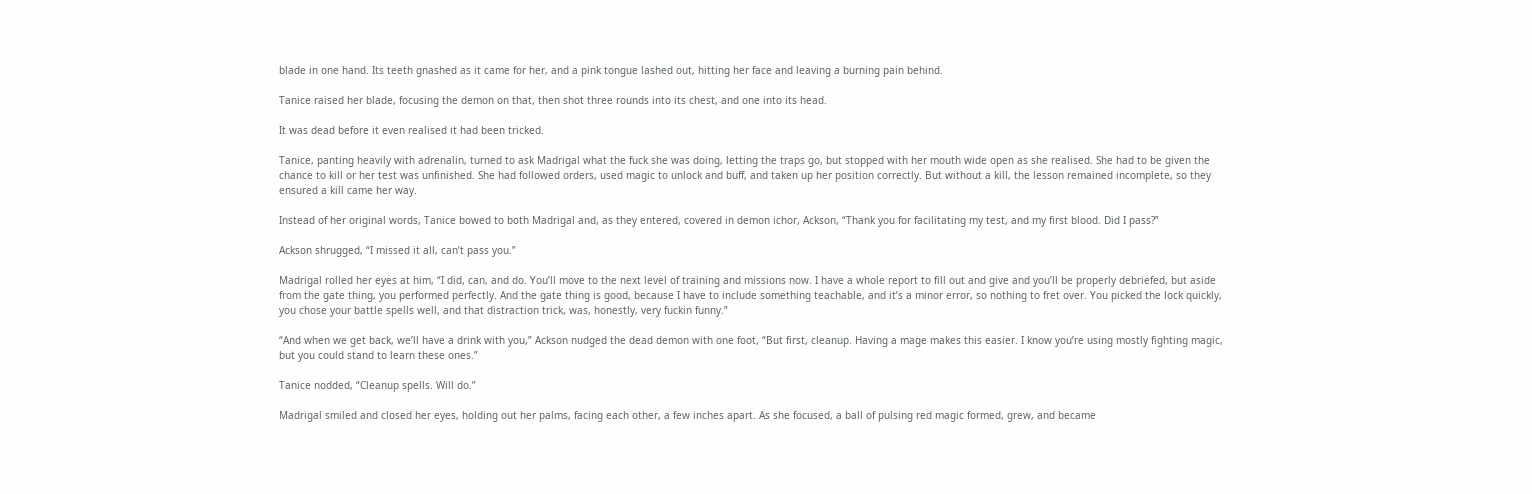blade in one hand. Its teeth gnashed as it came for her, and a pink tongue lashed out, hitting her face and leaving a burning pain behind.

Tanice raised her blade, focusing the demon on that, then shot three rounds into its chest, and one into its head.

It was dead before it even realised it had been tricked.

Tanice, panting heavily with adrenalin, turned to ask Madrigal what the fuck she was doing, letting the traps go, but stopped with her mouth wide open as she realised. She had to be given the chance to kill or her test was unfinished. She had followed orders, used magic to unlock and buff, and taken up her position correctly. But without a kill, the lesson remained incomplete, so they ensured a kill came her way.

Instead of her original words, Tanice bowed to both Madrigal and, as they entered, covered in demon ichor, Ackson, “Thank you for facilitating my test, and my first blood. Did I pass?”

Ackson shrugged, “I missed it all, can’t pass you.”

Madrigal rolled her eyes at him, “I did, can, and do. You’ll move to the next level of training and missions now. I have a whole report to fill out and give and you’ll be properly debriefed, but aside from the gate thing, you performed perfectly. And the gate thing is good, because I have to include something teachable, and it’s a minor error, so nothing to fret over. You picked the lock quickly, you chose your battle spells well, and that distraction trick, was, honestly, very fuckin funny.”

“And when we get back, we’ll have a drink with you,” Ackson nudged the dead demon with one foot, “But first, cleanup. Having a mage makes this easier. I know you’re using mostly fighting magic, but you could stand to learn these ones.”

Tanice nodded, “Cleanup spells. Will do.”

Madrigal smiled and closed her eyes, holding out her palms, facing each other, a few inches apart. As she focused, a ball of pulsing red magic formed, grew, and became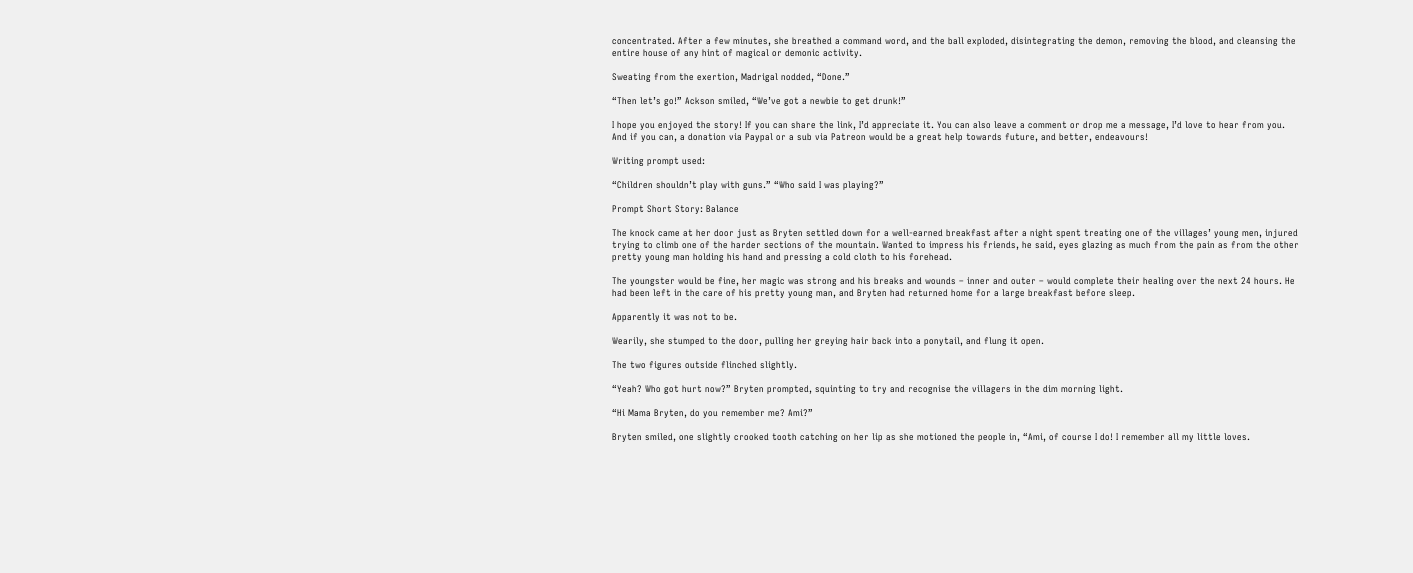concentrated. After a few minutes, she breathed a command word, and the ball exploded, disintegrating the demon, removing the blood, and cleansing the entire house of any hint of magical or demonic activity.

Sweating from the exertion, Madrigal nodded, “Done.”

“Then let’s go!” Ackson smiled, “We’ve got a newbie to get drunk!”

I hope you enjoyed the story! If you can share the link, I’d appreciate it. You can also leave a comment or drop me a message, I’d love to hear from you. And if you can, a donation via Paypal or a sub via Patreon would be a great help towards future, and better, endeavours!

Writing prompt used:

“Children shouldn’t play with guns.” “Who said I was playing?”

Prompt Short Story: Balance

The knock came at her door just as Bryten settled down for a well-earned breakfast after a night spent treating one of the villages’ young men, injured trying to climb one of the harder sections of the mountain. Wanted to impress his friends, he said, eyes glazing as much from the pain as from the other pretty young man holding his hand and pressing a cold cloth to his forehead.

The youngster would be fine, her magic was strong and his breaks and wounds – inner and outer – would complete their healing over the next 24 hours. He had been left in the care of his pretty young man, and Bryten had returned home for a large breakfast before sleep.

Apparently it was not to be.

Wearily, she stumped to the door, pulling her greying hair back into a ponytail, and flung it open.

The two figures outside flinched slightly.

“Yeah? Who got hurt now?” Bryten prompted, squinting to try and recognise the villagers in the dim morning light.

“Hi Mama Bryten, do you remember me? Ami?”

Bryten smiled, one slightly crooked tooth catching on her lip as she motioned the people in, “Ami, of course I do! I remember all my little loves.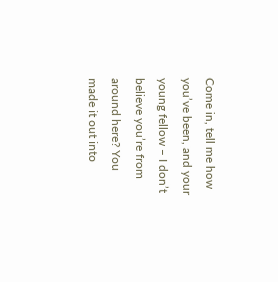Come in, tell me how you’ve been, and your young fellow – I don’t believe you’re from around here? You made it out into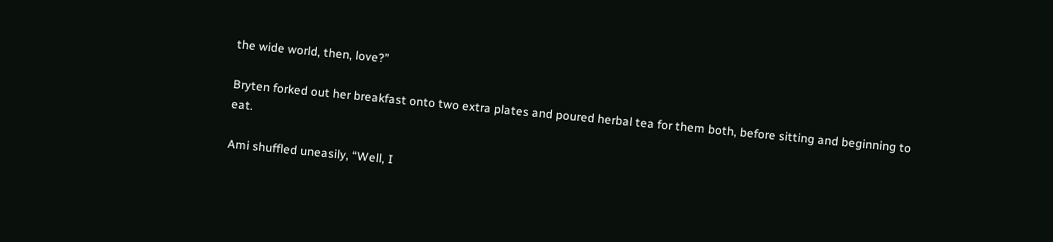the wide world, then, love?”

Bryten forked out her breakfast onto two extra plates and poured herbal tea for them both, before sitting and beginning to eat.

Ami shuffled uneasily, “Well, I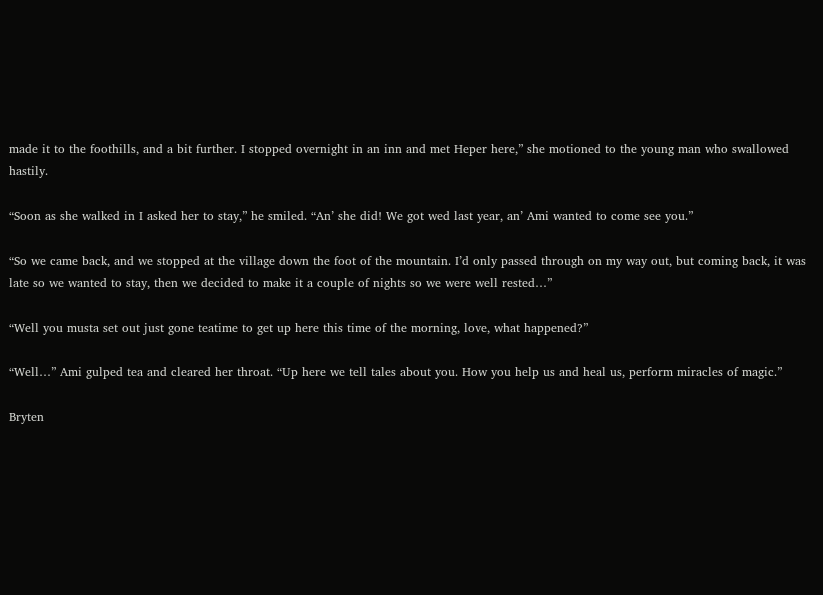made it to the foothills, and a bit further. I stopped overnight in an inn and met Heper here,” she motioned to the young man who swallowed hastily.

“Soon as she walked in I asked her to stay,” he smiled. “An’ she did! We got wed last year, an’ Ami wanted to come see you.”

“So we came back, and we stopped at the village down the foot of the mountain. I’d only passed through on my way out, but coming back, it was late so we wanted to stay, then we decided to make it a couple of nights so we were well rested…”

“Well you musta set out just gone teatime to get up here this time of the morning, love, what happened?”

“Well…” Ami gulped tea and cleared her throat. “Up here we tell tales about you. How you help us and heal us, perform miracles of magic.”

Bryten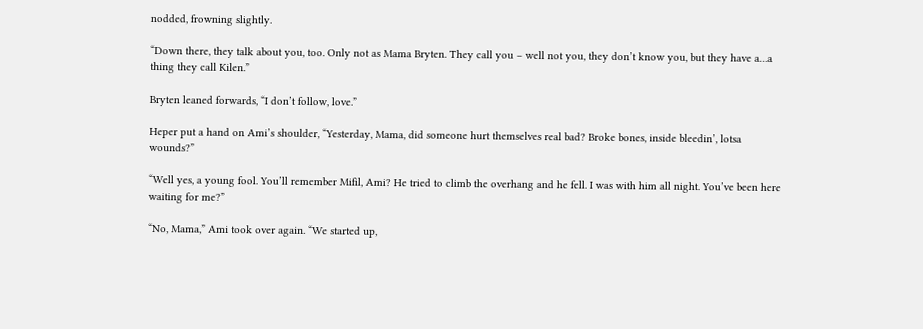nodded, frowning slightly.

“Down there, they talk about you, too. Only not as Mama Bryten. They call you – well not you, they don’t know you, but they have a…a thing they call Kilen.”

Bryten leaned forwards, “I don’t follow, love.”

Heper put a hand on Ami’s shoulder, “Yesterday, Mama, did someone hurt themselves real bad? Broke bones, inside bleedin’, lotsa wounds?”

“Well yes, a young fool. You’ll remember Mifil, Ami? He tried to climb the overhang and he fell. I was with him all night. You’ve been here waiting for me?”

“No, Mama,” Ami took over again. “We started up,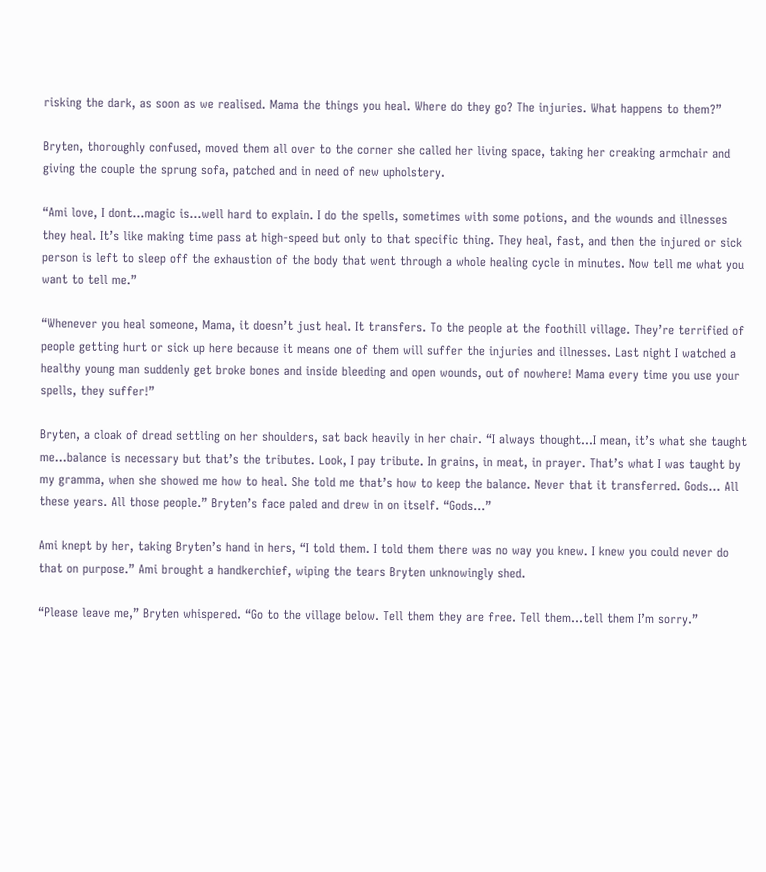risking the dark, as soon as we realised. Mama the things you heal. Where do they go? The injuries. What happens to them?”

Bryten, thoroughly confused, moved them all over to the corner she called her living space, taking her creaking armchair and giving the couple the sprung sofa, patched and in need of new upholstery.

“Ami love, I dont…magic is…well hard to explain. I do the spells, sometimes with some potions, and the wounds and illnesses they heal. It’s like making time pass at high-speed but only to that specific thing. They heal, fast, and then the injured or sick person is left to sleep off the exhaustion of the body that went through a whole healing cycle in minutes. Now tell me what you want to tell me.”

“Whenever you heal someone, Mama, it doesn’t just heal. It transfers. To the people at the foothill village. They’re terrified of people getting hurt or sick up here because it means one of them will suffer the injuries and illnesses. Last night I watched a healthy young man suddenly get broke bones and inside bleeding and open wounds, out of nowhere! Mama every time you use your spells, they suffer!”

Bryten, a cloak of dread settling on her shoulders, sat back heavily in her chair. “I always thought…I mean, it’s what she taught me…balance is necessary but that’s the tributes. Look, I pay tribute. In grains, in meat, in prayer. That’s what I was taught by my gramma, when she showed me how to heal. She told me that’s how to keep the balance. Never that it transferred. Gods… All these years. All those people.” Bryten’s face paled and drew in on itself. “Gods…”

Ami knept by her, taking Bryten’s hand in hers, “I told them. I told them there was no way you knew. I knew you could never do that on purpose.” Ami brought a handkerchief, wiping the tears Bryten unknowingly shed.

“Please leave me,” Bryten whispered. “Go to the village below. Tell them they are free. Tell them…tell them I’m sorry.”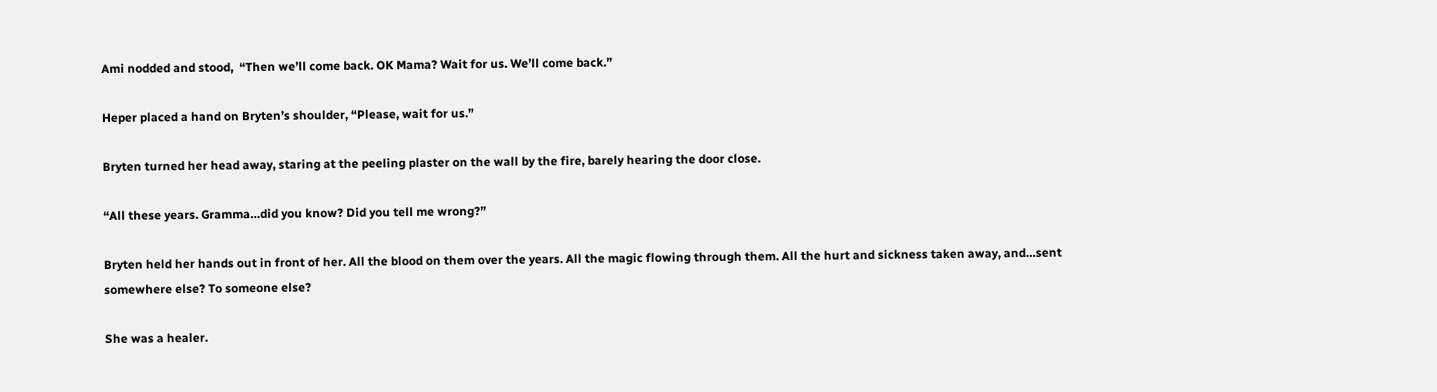Ami nodded and stood,  “Then we’ll come back. OK Mama? Wait for us. We’ll come back.”

Heper placed a hand on Bryten’s shoulder, “Please, wait for us.”

Bryten turned her head away, staring at the peeling plaster on the wall by the fire, barely hearing the door close.

“All these years. Gramma…did you know? Did you tell me wrong?”

Bryten held her hands out in front of her. All the blood on them over the years. All the magic flowing through them. All the hurt and sickness taken away, and…sent somewhere else? To someone else?

She was a healer.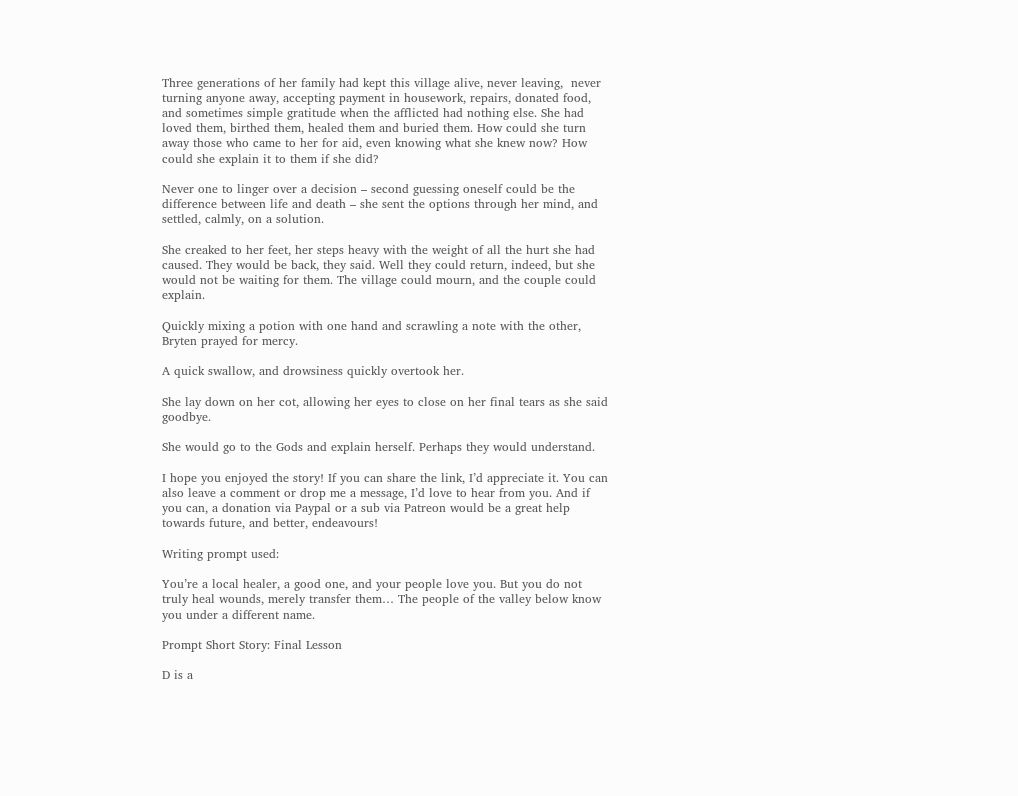Three generations of her family had kept this village alive, never leaving,  never turning anyone away, accepting payment in housework, repairs, donated food, and sometimes simple gratitude when the afflicted had nothing else. She had loved them, birthed them, healed them and buried them. How could she turn away those who came to her for aid, even knowing what she knew now? How could she explain it to them if she did?

Never one to linger over a decision – second guessing oneself could be the difference between life and death – she sent the options through her mind, and settled, calmly, on a solution.

She creaked to her feet, her steps heavy with the weight of all the hurt she had caused. They would be back, they said. Well they could return, indeed, but she would not be waiting for them. The village could mourn, and the couple could explain.

Quickly mixing a potion with one hand and scrawling a note with the other, Bryten prayed for mercy.

A quick swallow, and drowsiness quickly overtook her.

She lay down on her cot, allowing her eyes to close on her final tears as she said goodbye.

She would go to the Gods and explain herself. Perhaps they would understand.

I hope you enjoyed the story! If you can share the link, I’d appreciate it. You can also leave a comment or drop me a message, I’d love to hear from you. And if you can, a donation via Paypal or a sub via Patreon would be a great help towards future, and better, endeavours!

Writing prompt used:

You’re a local healer, a good one, and your people love you. But you do not truly heal wounds, merely transfer them… The people of the valley below know you under a different name.

Prompt Short Story: Final Lesson

D is a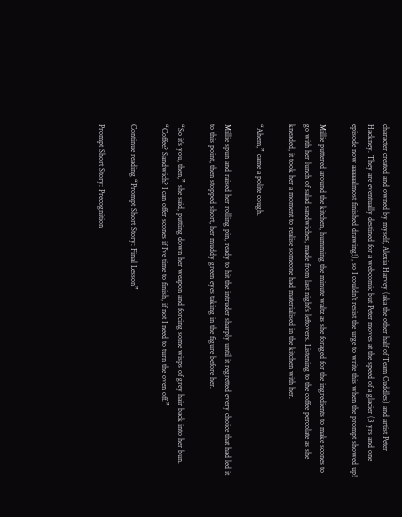character created and owned by myself, Alexia Harvey (aka the other half of Team Cuddles) and artist Peter Hackney. They are eventually destined for a webcomic but Peter moves at the speed of a glacier (3 yrs and one episode now aaaaaalmost finished drawing!), so I couldn’t resist the urge to write this when the prompt showed up!

Millie puttered around the kitchen, humming the minute waltz as she foraged for the ingredients to make scones to go with her lunch of salad sandwiches, made from last night’s leftovers. Listening to the coffee percolate as she kneaded, it took her a moment to realise someone had materialised in the kitchen with her.

“Ahem,” came a polite cough.

Millie spun and raised her rolling pin, ready to hit the intruder sharply until it regretted every choice that had led it to this point, then stopped short, her muddy green eyes taking in the figure before her.

“So it’s you, then,” she said, putting down her weapon and forcing some wisps of grey hair back into her bun. “Coffee? Sandwich? I can offer scones if I’ve time to finish, if not I need to turn the oven off.”

Continue reading “Prompt Short Story: Final Lesson”

Prompt Short Story: Precognition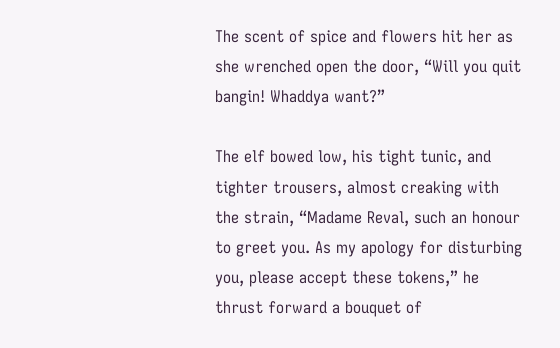The scent of spice and flowers hit her as she wrenched open the door, “Will you quit bangin! Whaddya want?”

The elf bowed low, his tight tunic, and tighter trousers, almost creaking with the strain, “Madame Reval, such an honour to greet you. As my apology for disturbing you, please accept these tokens,” he thrust forward a bouquet of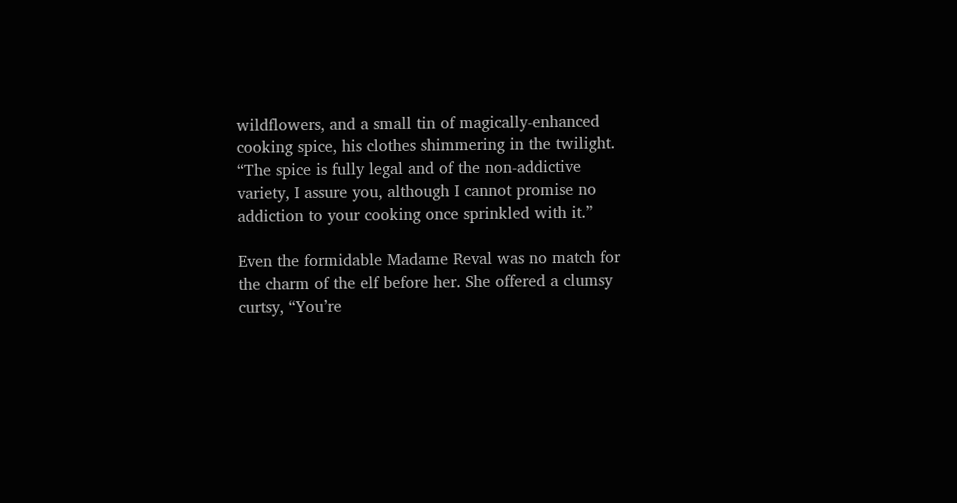wildflowers, and a small tin of magically-enhanced cooking spice, his clothes shimmering in the twilight. “The spice is fully legal and of the non-addictive variety, I assure you, although I cannot promise no addiction to your cooking once sprinkled with it.”

Even the formidable Madame Reval was no match for the charm of the elf before her. She offered a clumsy curtsy, “You’re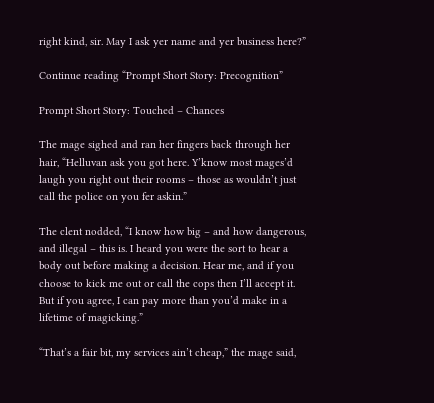right kind, sir. May I ask yer name and yer business here?”

Continue reading “Prompt Short Story: Precognition”

Prompt Short Story: Touched – Chances

The mage sighed and ran her fingers back through her hair, “Helluvan ask you got here. Y’know most mages’d laugh you right out their rooms – those as wouldn’t just call the police on you fer askin.”

The clent nodded, “I know how big – and how dangerous, and illegal – this is. I heard you were the sort to hear a body out before making a decision. Hear me, and if you choose to kick me out or call the cops then I’ll accept it. But if you agree, I can pay more than you’d make in a lifetime of magicking.”

“That’s a fair bit, my services ain’t cheap,” the mage said,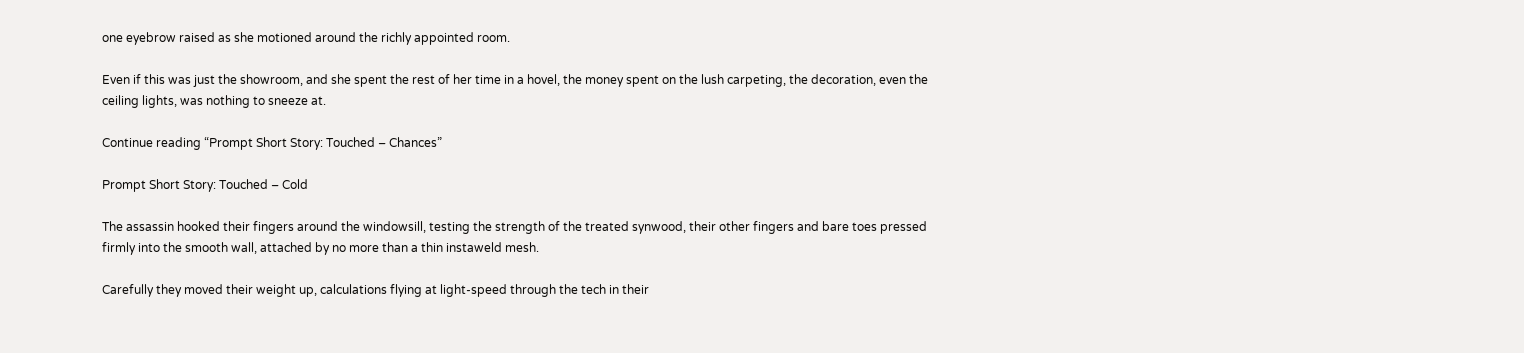one eyebrow raised as she motioned around the richly appointed room.

Even if this was just the showroom, and she spent the rest of her time in a hovel, the money spent on the lush carpeting, the decoration, even the ceiling lights, was nothing to sneeze at.

Continue reading “Prompt Short Story: Touched – Chances”

Prompt Short Story: Touched – Cold

The assassin hooked their fingers around the windowsill, testing the strength of the treated synwood, their other fingers and bare toes pressed firmly into the smooth wall, attached by no more than a thin instaweld mesh.

Carefully they moved their weight up, calculations flying at light-speed through the tech in their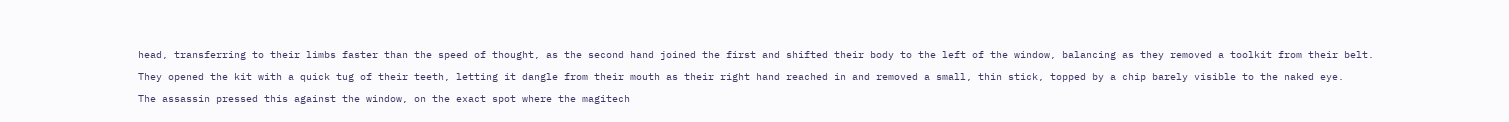head, transferring to their limbs faster than the speed of thought, as the second hand joined the first and shifted their body to the left of the window, balancing as they removed a toolkit from their belt.

They opened the kit with a quick tug of their teeth, letting it dangle from their mouth as their right hand reached in and removed a small, thin stick, topped by a chip barely visible to the naked eye.

The assassin pressed this against the window, on the exact spot where the magitech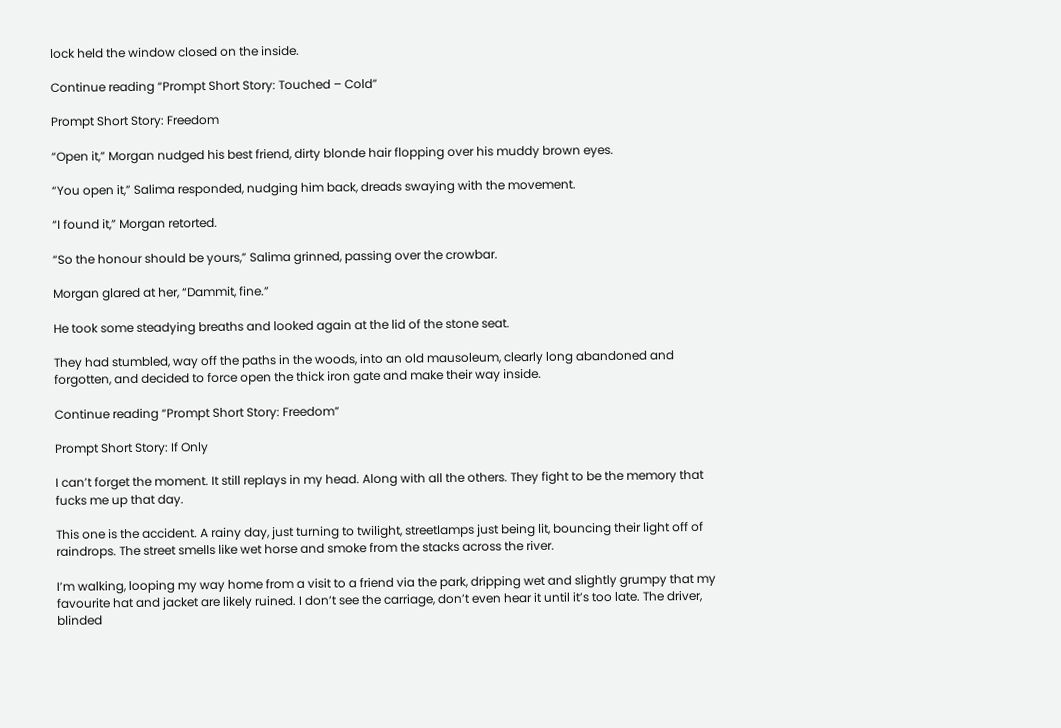lock held the window closed on the inside.

Continue reading “Prompt Short Story: Touched – Cold”

Prompt Short Story: Freedom

“Open it,” Morgan nudged his best friend, dirty blonde hair flopping over his muddy brown eyes.

“You open it,” Salima responded, nudging him back, dreads swaying with the movement.

“I found it,” Morgan retorted.

“So the honour should be yours,” Salima grinned, passing over the crowbar.

Morgan glared at her, “Dammit, fine.”

He took some steadying breaths and looked again at the lid of the stone seat.

They had stumbled, way off the paths in the woods, into an old mausoleum, clearly long abandoned and forgotten, and decided to force open the thick iron gate and make their way inside.

Continue reading “Prompt Short Story: Freedom”

Prompt Short Story: If Only

I can’t forget the moment. It still replays in my head. Along with all the others. They fight to be the memory that fucks me up that day.

This one is the accident. A rainy day, just turning to twilight, streetlamps just being lit, bouncing their light off of raindrops. The street smells like wet horse and smoke from the stacks across the river.

I’m walking, looping my way home from a visit to a friend via the park, dripping wet and slightly grumpy that my favourite hat and jacket are likely ruined. I don’t see the carriage, don’t even hear it until it’s too late. The driver, blinded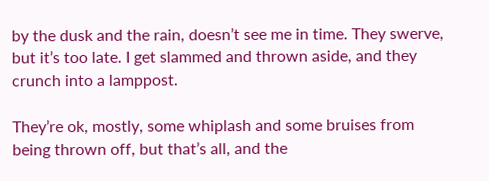by the dusk and the rain, doesn’t see me in time. They swerve, but it’s too late. I get slammed and thrown aside, and they crunch into a lamppost.

They’re ok, mostly, some whiplash and some bruises from being thrown off, but that’s all, and the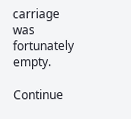carriage was fortunately empty.

Continue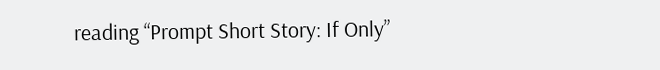reading “Prompt Short Story: If Only”